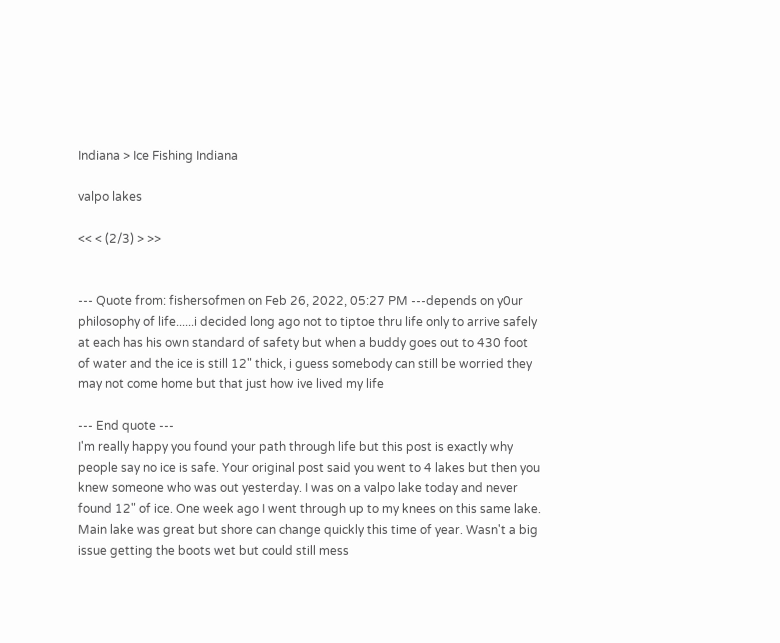Indiana > Ice Fishing Indiana

valpo lakes

<< < (2/3) > >>


--- Quote from: fishersofmen on Feb 26, 2022, 05:27 PM ---depends on y0ur philosophy of life......i decided long ago not to tiptoe thru life only to arrive safely at each has his own standard of safety but when a buddy goes out to 430 foot of water and the ice is still 12" thick, i guess somebody can still be worried they may not come home but that just how ive lived my life

--- End quote ---
I'm really happy you found your path through life but this post is exactly why people say no ice is safe. Your original post said you went to 4 lakes but then you knew someone who was out yesterday. I was on a valpo lake today and never found 12" of ice. One week ago I went through up to my knees on this same lake. Main lake was great but shore can change quickly this time of year. Wasn't a big issue getting the boots wet but could still mess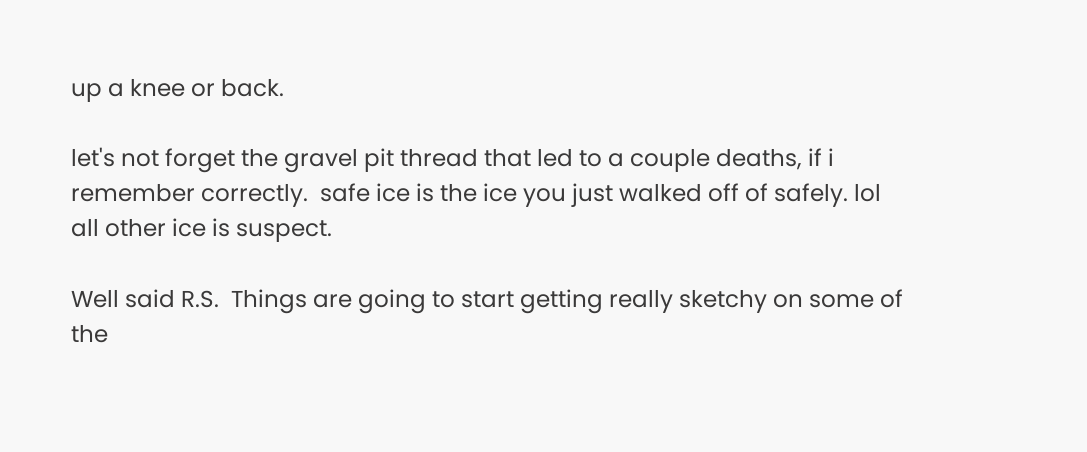up a knee or back.

let's not forget the gravel pit thread that led to a couple deaths, if i remember correctly.  safe ice is the ice you just walked off of safely. lol  all other ice is suspect.

Well said R.S.  Things are going to start getting really sketchy on some of the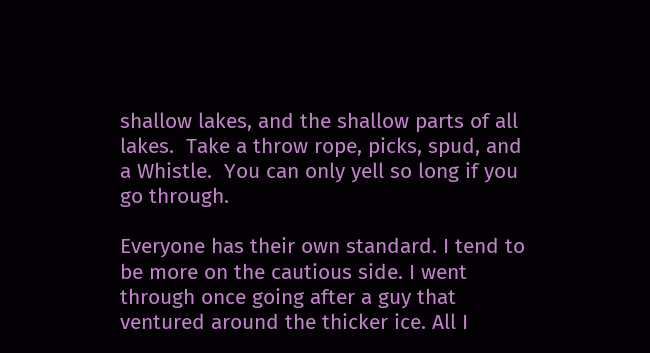shallow lakes, and the shallow parts of all lakes.  Take a throw rope, picks, spud, and a Whistle.  You can only yell so long if you go through.

Everyone has their own standard. I tend to be more on the cautious side. I went through once going after a guy that ventured around the thicker ice. All I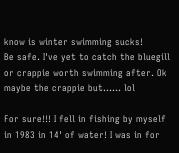know is winter swimming sucks!
Be safe. I've yet to catch the bluegill or crappie worth swimming after. Ok maybe the crappie but...... lol

For sure!!! I fell in fishing by myself in 1983 in 14' of water! I was in for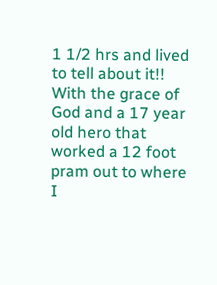1 1/2 hrs and lived to tell about it!! With the grace of God and a 17 year old hero that worked a 12 foot pram out to where I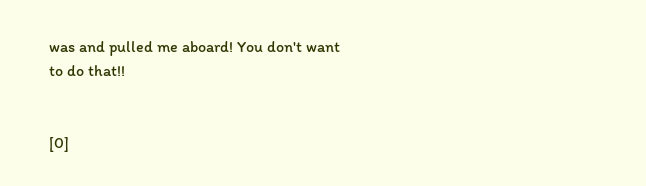was and pulled me aboard! You don't want to do that!!


[0]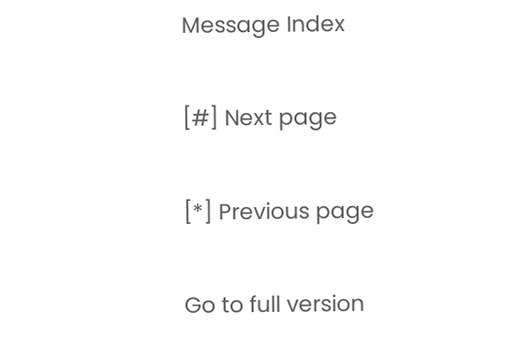Message Index

[#] Next page

[*] Previous page

Go to full version